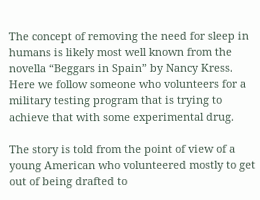The concept of removing the need for sleep in humans is likely most well known from the novella “Beggars in Spain” by Nancy Kress. Here we follow someone who volunteers for a military testing program that is trying to achieve that with some experimental drug.

The story is told from the point of view of a young American who volunteered mostly to get out of being drafted to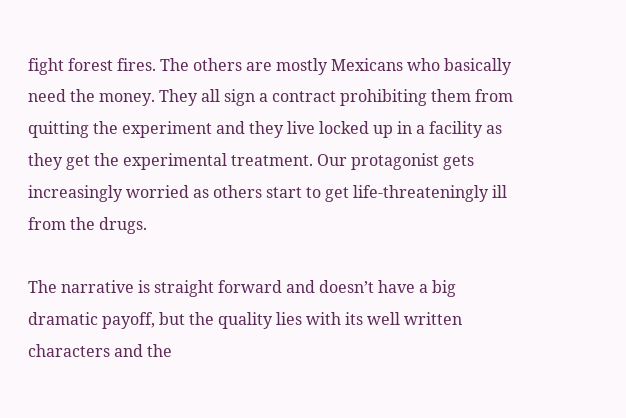fight forest fires. The others are mostly Mexicans who basically need the money. They all sign a contract prohibiting them from quitting the experiment and they live locked up in a facility as they get the experimental treatment. Our protagonist gets increasingly worried as others start to get life-threateningly ill from the drugs.

The narrative is straight forward and doesn’t have a big dramatic payoff, but the quality lies with its well written characters and the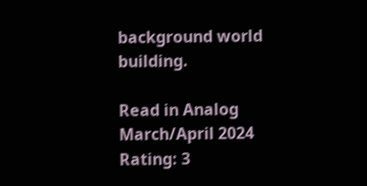background world building.

Read in Analog March/April 2024
Rating: 3